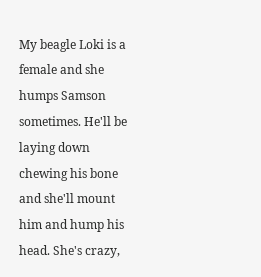My beagle Loki is a female and she humps Samson sometimes. He'll be laying down chewing his bone and she'll mount him and hump his head. She's crazy,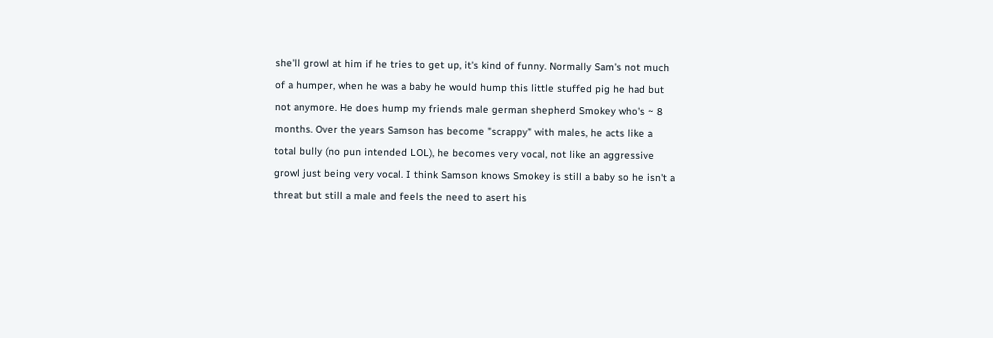she'll growl at him if he tries to get up, it's kind of funny. Normally Sam's not much of a humper, when he was a baby he would hump this little stuffed pig he had but not anymore. He does hump my friends male german shepherd Smokey who's ~ 8 months. Over the years Samson has become "scrappy" with males, he acts like a total bully (no pun intended LOL), he becomes very vocal, not like an aggressive growl just being very vocal. I think Samson knows Smokey is still a baby so he isn't a threat but still a male and feels the need to asert his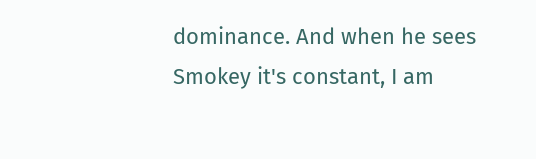dominance. And when he sees Smokey it's constant, I am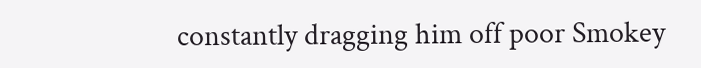constantly dragging him off poor Smokey